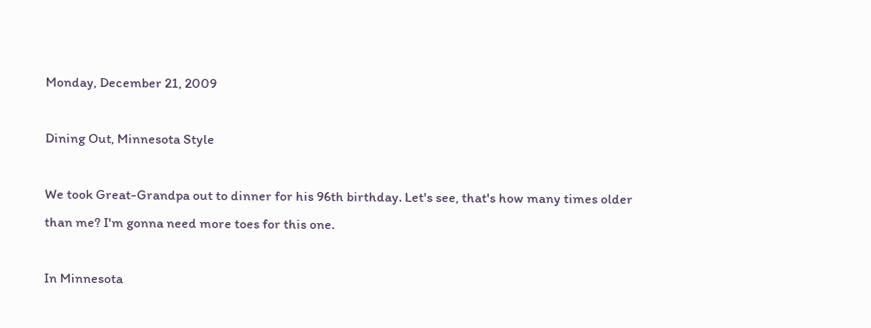Monday, December 21, 2009

Dining Out, Minnesota Style

We took Great-Grandpa out to dinner for his 96th birthday. Let's see, that's how many times older than me? I'm gonna need more toes for this one.

In Minnesota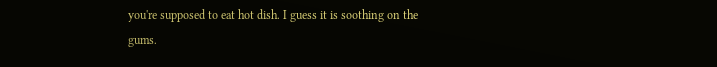you're supposed to eat hot dish. I guess it is soothing on the gums.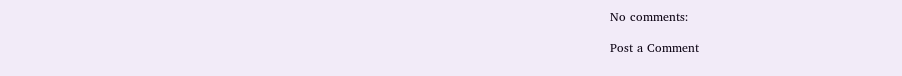No comments:

Post a Comment